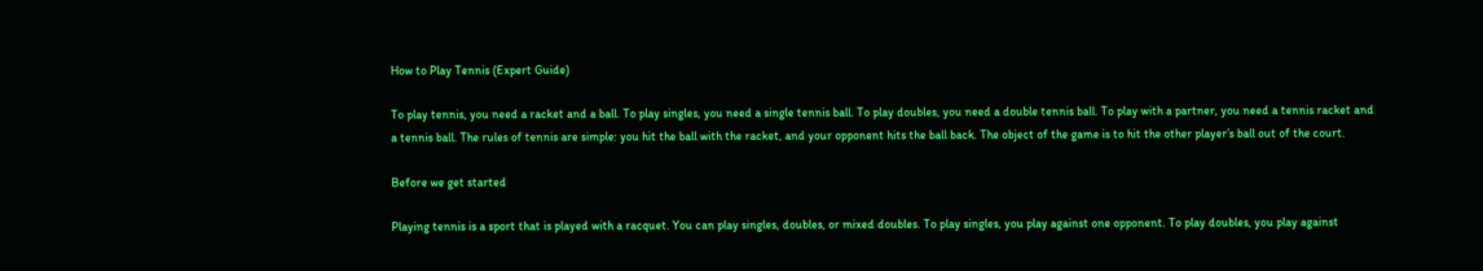How to Play Tennis (Expert Guide)

To play tennis, you need a racket and a ball. To play singles, you need a single tennis ball. To play doubles, you need a double tennis ball. To play with a partner, you need a tennis racket and a tennis ball. The rules of tennis are simple: you hit the ball with the racket, and your opponent hits the ball back. The object of the game is to hit the other player’s ball out of the court.

Before we get started

Playing tennis is a sport that is played with a racquet. You can play singles, doubles, or mixed doubles. To play singles, you play against one opponent. To play doubles, you play against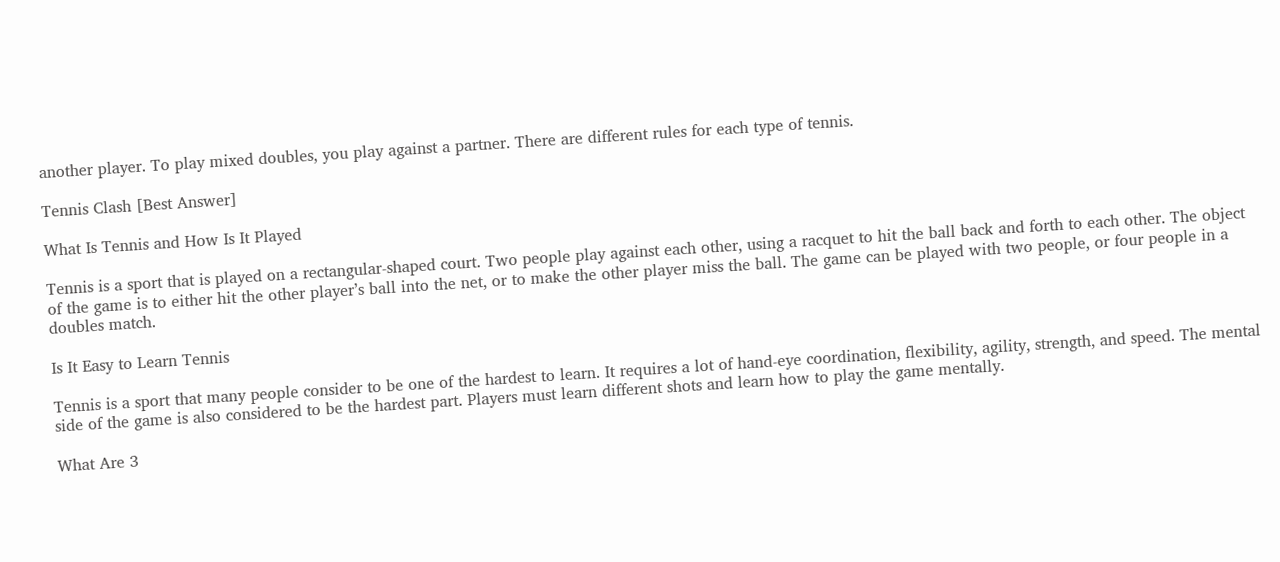another player. To play mixed doubles, you play against a partner. There are different rules for each type of tennis.

Tennis Clash [Best Answer]

What Is Tennis and How Is It Played

Tennis is a sport that is played on a rectangular-shaped court. Two people play against each other, using a racquet to hit the ball back and forth to each other. The object of the game is to either hit the other player’s ball into the net, or to make the other player miss the ball. The game can be played with two people, or four people in a doubles match.

Is It Easy to Learn Tennis

Tennis is a sport that many people consider to be one of the hardest to learn. It requires a lot of hand-eye coordination, flexibility, agility, strength, and speed. The mental side of the game is also considered to be the hardest part. Players must learn different shots and learn how to play the game mentally.

What Are 3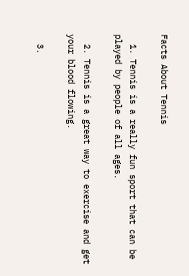Facts About Tennis

  1. Tennis is a really fun sport that can be played by people of all ages.

  2. Tennis is a great way to exercise and get your blood flowing.

  3.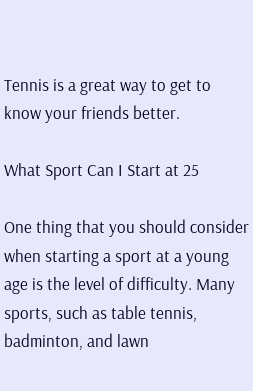Tennis is a great way to get to know your friends better.

What Sport Can I Start at 25

One thing that you should consider when starting a sport at a young age is the level of difficulty. Many sports, such as table tennis, badminton, and lawn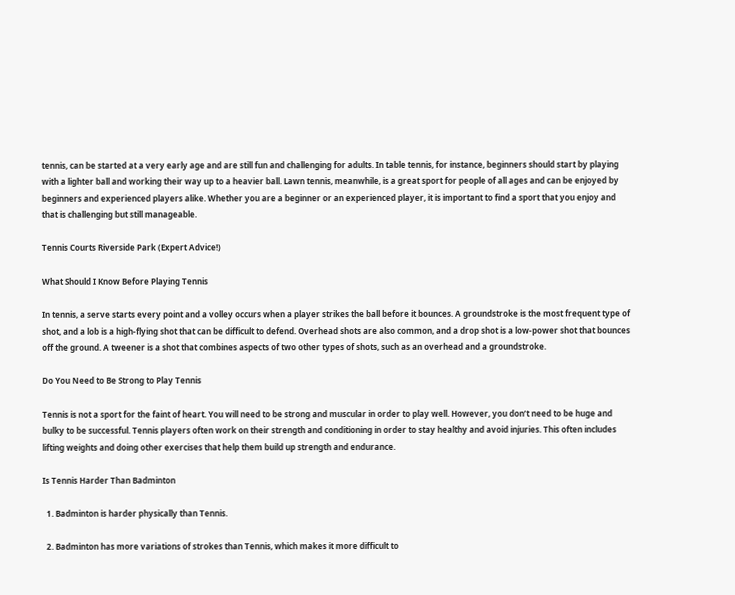tennis, can be started at a very early age and are still fun and challenging for adults. In table tennis, for instance, beginners should start by playing with a lighter ball and working their way up to a heavier ball. Lawn tennis, meanwhile, is a great sport for people of all ages and can be enjoyed by beginners and experienced players alike. Whether you are a beginner or an experienced player, it is important to find a sport that you enjoy and that is challenging but still manageable.

Tennis Courts Riverside Park (Expert Advice!)

What Should I Know Before Playing Tennis

In tennis, a serve starts every point and a volley occurs when a player strikes the ball before it bounces. A groundstroke is the most frequent type of shot, and a lob is a high-flying shot that can be difficult to defend. Overhead shots are also common, and a drop shot is a low-power shot that bounces off the ground. A tweener is a shot that combines aspects of two other types of shots, such as an overhead and a groundstroke.

Do You Need to Be Strong to Play Tennis

Tennis is not a sport for the faint of heart. You will need to be strong and muscular in order to play well. However, you don’t need to be huge and bulky to be successful. Tennis players often work on their strength and conditioning in order to stay healthy and avoid injuries. This often includes lifting weights and doing other exercises that help them build up strength and endurance.

Is Tennis Harder Than Badminton

  1. Badminton is harder physically than Tennis.

  2. Badminton has more variations of strokes than Tennis, which makes it more difficult to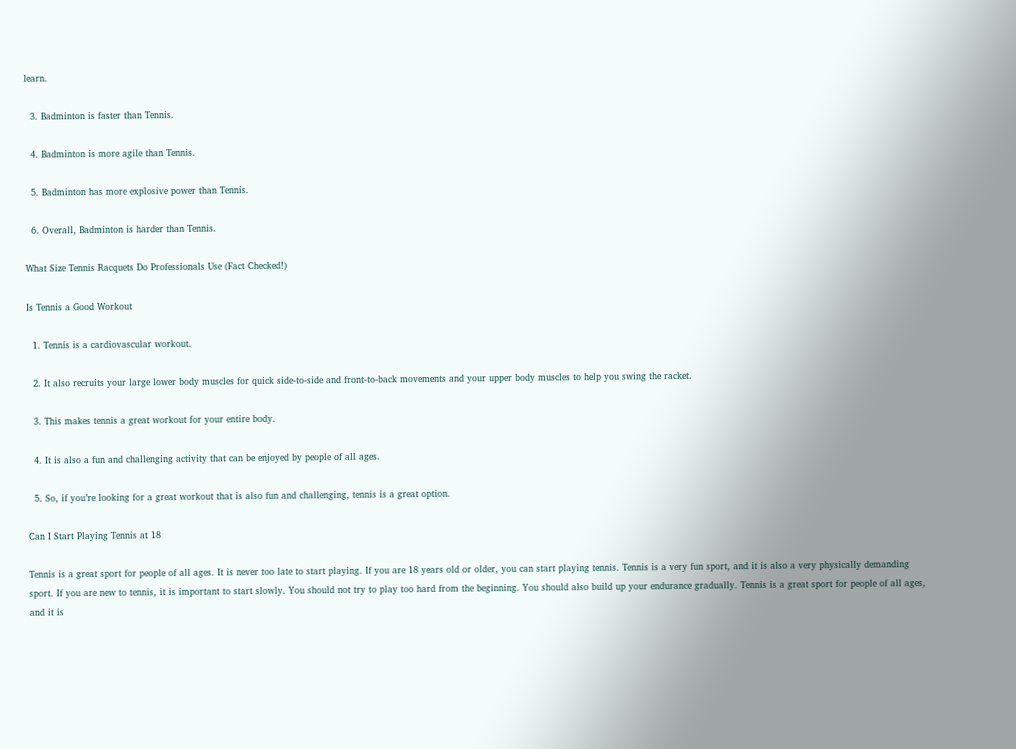learn.

  3. Badminton is faster than Tennis.

  4. Badminton is more agile than Tennis.

  5. Badminton has more explosive power than Tennis.

  6. Overall, Badminton is harder than Tennis.

What Size Tennis Racquets Do Professionals Use (Fact Checked!)

Is Tennis a Good Workout

  1. Tennis is a cardiovascular workout.

  2. It also recruits your large lower body muscles for quick side-to-side and front-to-back movements and your upper body muscles to help you swing the racket.

  3. This makes tennis a great workout for your entire body.

  4. It is also a fun and challenging activity that can be enjoyed by people of all ages.

  5. So, if you’re looking for a great workout that is also fun and challenging, tennis is a great option.

Can I Start Playing Tennis at 18

Tennis is a great sport for people of all ages. It is never too late to start playing. If you are 18 years old or older, you can start playing tennis. Tennis is a very fun sport, and it is also a very physically demanding sport. If you are new to tennis, it is important to start slowly. You should not try to play too hard from the beginning. You should also build up your endurance gradually. Tennis is a great sport for people of all ages, and it is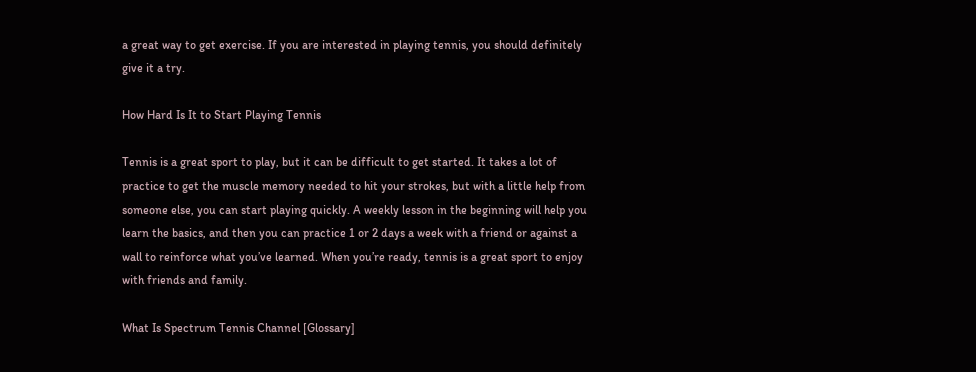a great way to get exercise. If you are interested in playing tennis, you should definitely give it a try.

How Hard Is It to Start Playing Tennis

Tennis is a great sport to play, but it can be difficult to get started. It takes a lot of practice to get the muscle memory needed to hit your strokes, but with a little help from someone else, you can start playing quickly. A weekly lesson in the beginning will help you learn the basics, and then you can practice 1 or 2 days a week with a friend or against a wall to reinforce what you’ve learned. When you’re ready, tennis is a great sport to enjoy with friends and family.

What Is Spectrum Tennis Channel [Glossary]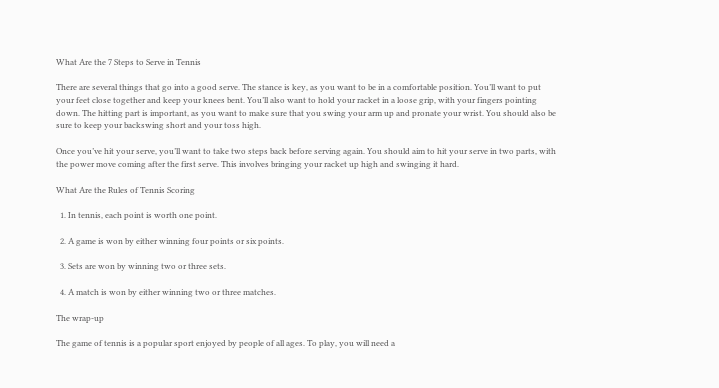What Are the 7 Steps to Serve in Tennis

There are several things that go into a good serve. The stance is key, as you want to be in a comfortable position. You’ll want to put your feet close together and keep your knees bent. You’ll also want to hold your racket in a loose grip, with your fingers pointing down. The hitting part is important, as you want to make sure that you swing your arm up and pronate your wrist. You should also be sure to keep your backswing short and your toss high.

Once you’ve hit your serve, you’ll want to take two steps back before serving again. You should aim to hit your serve in two parts, with the power move coming after the first serve. This involves bringing your racket up high and swinging it hard.

What Are the Rules of Tennis Scoring

  1. In tennis, each point is worth one point.

  2. A game is won by either winning four points or six points.

  3. Sets are won by winning two or three sets.

  4. A match is won by either winning two or three matches.

The wrap-up

The game of tennis is a popular sport enjoyed by people of all ages. To play, you will need a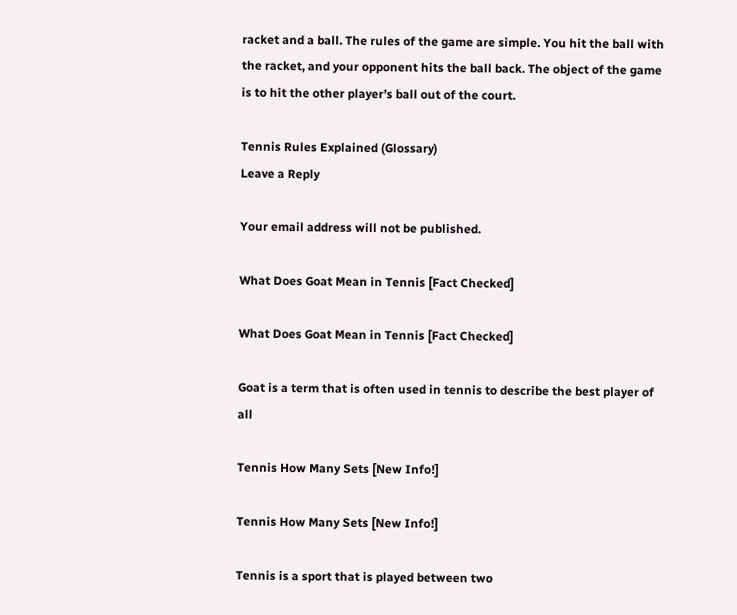racket and a ball. The rules of the game are simple. You hit the ball with the racket, and your opponent hits the ball back. The object of the game is to hit the other player’s ball out of the court.

Tennis Rules Explained (Glossary)
Leave a Reply

Your email address will not be published.

What Does Goat Mean in Tennis [Fact Checked]

What Does Goat Mean in Tennis [Fact Checked]

Goat is a term that is often used in tennis to describe the best player of all

Tennis How Many Sets [New Info!]

Tennis How Many Sets [New Info!]

Tennis is a sport that is played between two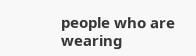people who are wearing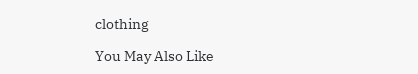clothing

You May Also Like